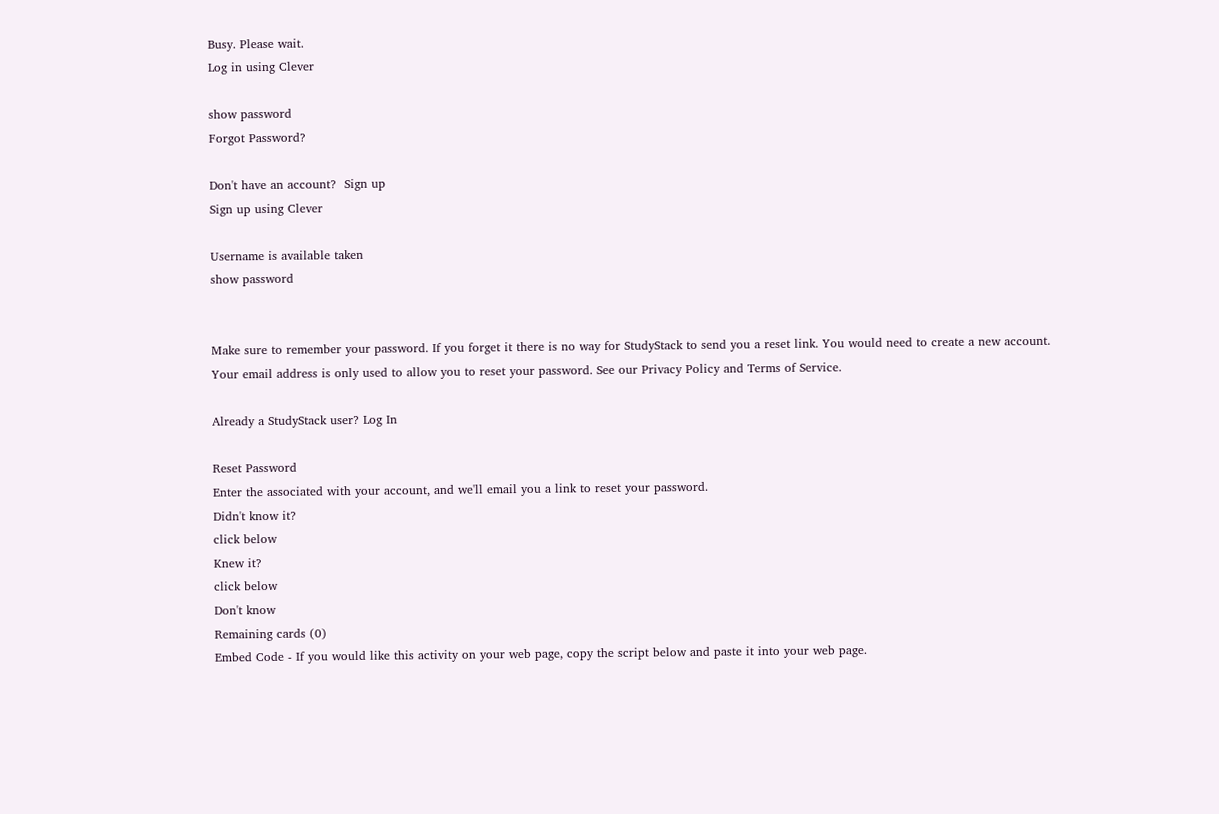Busy. Please wait.
Log in using Clever

show password
Forgot Password?

Don't have an account?  Sign up
Sign up using Clever

Username is available taken
show password


Make sure to remember your password. If you forget it there is no way for StudyStack to send you a reset link. You would need to create a new account.
Your email address is only used to allow you to reset your password. See our Privacy Policy and Terms of Service.

Already a StudyStack user? Log In

Reset Password
Enter the associated with your account, and we'll email you a link to reset your password.
Didn't know it?
click below
Knew it?
click below
Don't know
Remaining cards (0)
Embed Code - If you would like this activity on your web page, copy the script below and paste it into your web page.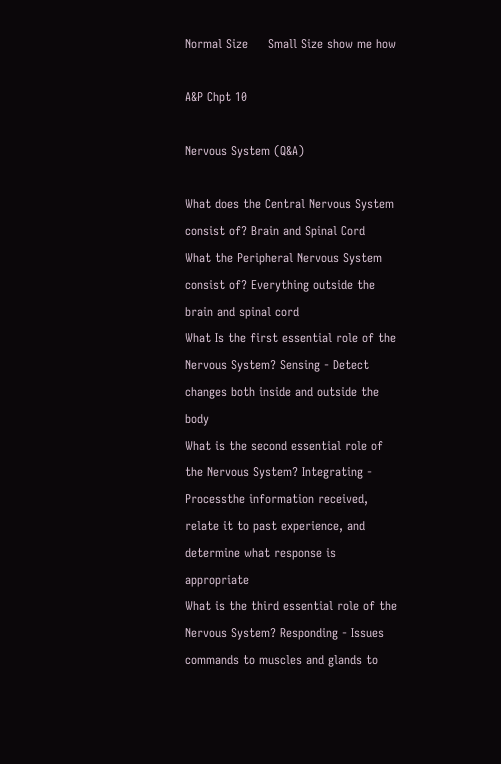Normal Size     Small Size show me how

A&P Chpt 10

Nervous System (Q&A)

What does the Central Nervous System consist of? Brain and Spinal Cord
What the Peripheral Nervous System consist of? Everything outside the brain and spinal cord
What Is the first essential role of the Nervous System? Sensing - Detect changes both inside and outside the body
What is the second essential role of the Nervous System? Integrating - Processthe information received, relate it to past experience, and determine what response is appropriate
What is the third essential role of the Nervous System? Responding - Issues commands to muscles and glands to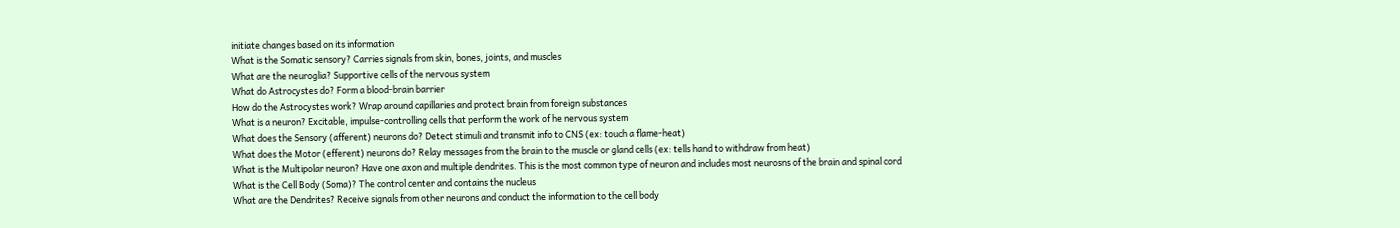initiate changes based on its information
What is the Somatic sensory? Carries signals from skin, bones, joints, and muscles
What are the neuroglia? Supportive cells of the nervous system
What do Astrocystes do? Form a blood-brain barrier
How do the Astrocystes work? Wrap around capillaries and protect brain from foreign substances
What is a neuron? Excitable, impulse-controlling cells that perform the work of he nervous system
What does the Sensory (afferent) neurons do? Detect stimuli and transmit info to CNS (ex: touch a flame-heat)
What does the Motor (efferent) neurons do? Relay messages from the brain to the muscle or gland cells (ex: tells hand to withdraw from heat)
What is the Multipolar neuron? Have one axon and multiple dendrites. This is the most common type of neuron and includes most neurosns of the brain and spinal cord
What is the Cell Body (Soma)? The control center and contains the nucleus
What are the Dendrites? Receive signals from other neurons and conduct the information to the cell body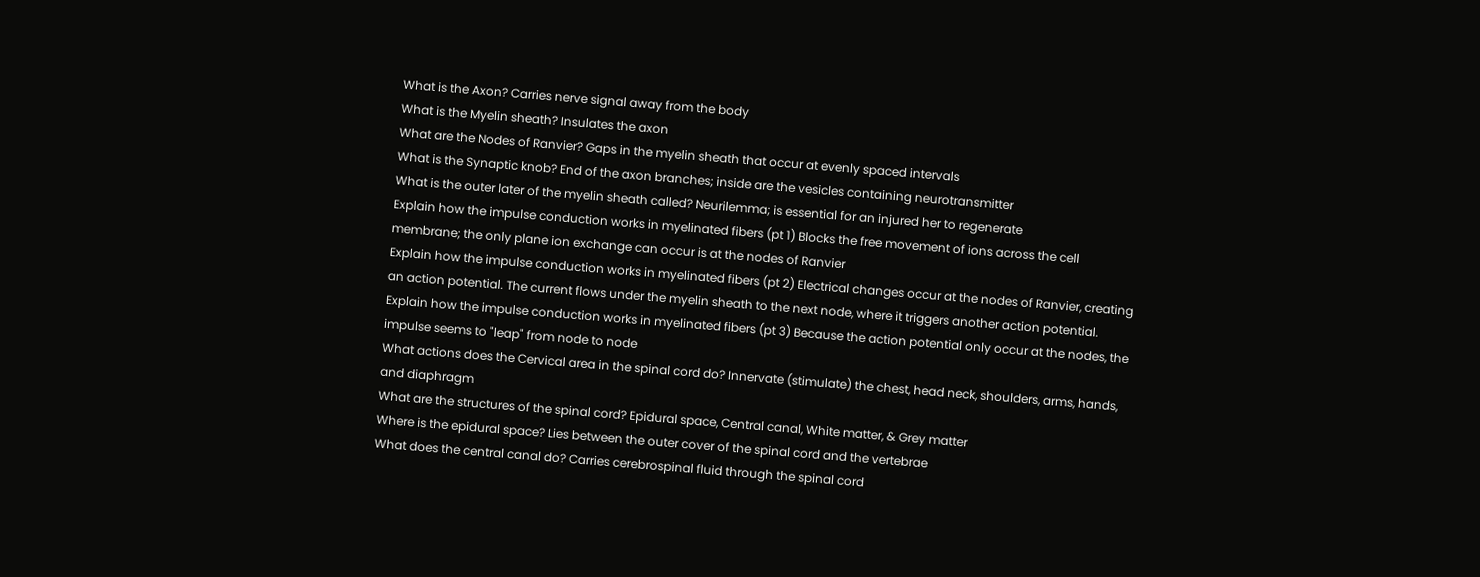What is the Axon? Carries nerve signal away from the body
What is the Myelin sheath? Insulates the axon
What are the Nodes of Ranvier? Gaps in the myelin sheath that occur at evenly spaced intervals
What is the Synaptic knob? End of the axon branches; inside are the vesicles containing neurotransmitter
What is the outer later of the myelin sheath called? Neurilemma; is essential for an injured her to regenerate
Explain how the impulse conduction works in myelinated fibers (pt 1) Blocks the free movement of ions across the cell membrane; the only plane ion exchange can occur is at the nodes of Ranvier
Explain how the impulse conduction works in myelinated fibers (pt 2) Electrical changes occur at the nodes of Ranvier, creating an action potential. The current flows under the myelin sheath to the next node, where it triggers another action potential.
Explain how the impulse conduction works in myelinated fibers (pt 3) Because the action potential only occur at the nodes, the impulse seems to "leap" from node to node
What actions does the Cervical area in the spinal cord do? Innervate (stimulate) the chest, head neck, shoulders, arms, hands, and diaphragm
What are the structures of the spinal cord? Epidural space, Central canal, White matter, & Grey matter
Where is the epidural space? Lies between the outer cover of the spinal cord and the vertebrae
What does the central canal do? Carries cerebrospinal fluid through the spinal cord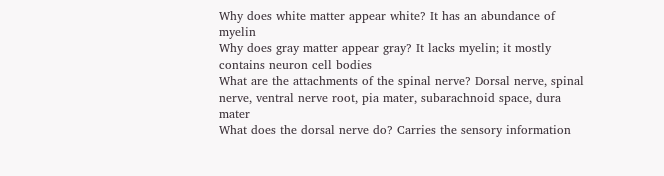Why does white matter appear white? It has an abundance of myelin
Why does gray matter appear gray? It lacks myelin; it mostly contains neuron cell bodies
What are the attachments of the spinal nerve? Dorsal nerve, spinal nerve, ventral nerve root, pia mater, subarachnoid space, dura mater
What does the dorsal nerve do? Carries the sensory information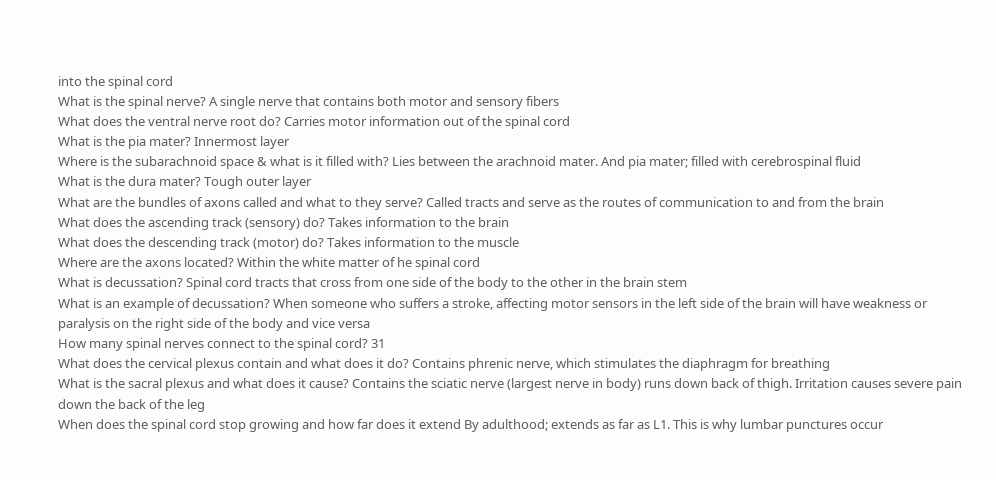into the spinal cord
What is the spinal nerve? A single nerve that contains both motor and sensory fibers
What does the ventral nerve root do? Carries motor information out of the spinal cord
What is the pia mater? Innermost layer
Where is the subarachnoid space & what is it filled with? Lies between the arachnoid mater. And pia mater; filled with cerebrospinal fluid
What is the dura mater? Tough outer layer
What are the bundles of axons called and what to they serve? Called tracts and serve as the routes of communication to and from the brain
What does the ascending track (sensory) do? Takes information to the brain
What does the descending track (motor) do? Takes information to the muscle
Where are the axons located? Within the white matter of he spinal cord
What is decussation? Spinal cord tracts that cross from one side of the body to the other in the brain stem
What is an example of decussation? When someone who suffers a stroke, affecting motor sensors in the left side of the brain will have weakness or paralysis on the right side of the body and vice versa
How many spinal nerves connect to the spinal cord? 31
What does the cervical plexus contain and what does it do? Contains phrenic nerve, which stimulates the diaphragm for breathing
What is the sacral plexus and what does it cause? Contains the sciatic nerve (largest nerve in body) runs down back of thigh. Irritation causes severe pain down the back of the leg
When does the spinal cord stop growing and how far does it extend By adulthood; extends as far as L1. This is why lumbar punctures occur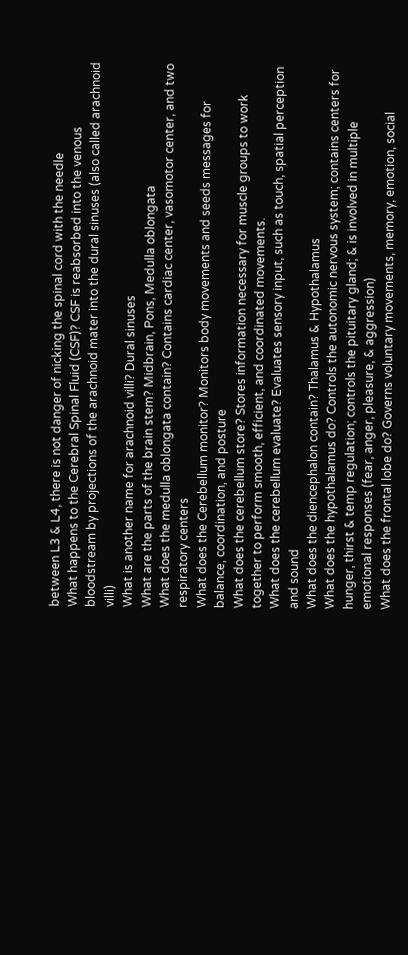between L3 & L4, there is not danger of nicking the spinal cord with the needle
What happens to the Cerebral Spinal Fluid (CSF)? CSF is reabsorbed into the venous bloodstream by projections of the arachnoid mater into the dural sinuses (also called arachnoid villi)
What is another name for arachnoid villi? Dural sinuses
What are the parts of the brain stem? Midbrain, Pons, Medulla oblongata
What does the medulla oblongata contain? Contains cardiac center, vasomotor center, and two respiratory centers
What does the Cerebellum monitor? Monitors body movements and seeds messages for balance, coordination, and posture
What does the cerebellum store? Stores information necessary for muscle groups to work together to perform smooth, efficient, and coordinated movements.
What does the cerebellum evaluate? Evaluates sensory input, such as touch, spatial perception and sound
What does the diencephalon contain? Thalamus & Hypothalamus
What does the hypothalamus do? Controls the autonomic nervous system; contains centers for hunger, thirst & temp regulation; controls the pituitary gland; & is involved in multiple emotional responses (fear, anger, pleasure, & aggression)
What does the frontal lobe do? Governs voluntary movements, memory, emotion, social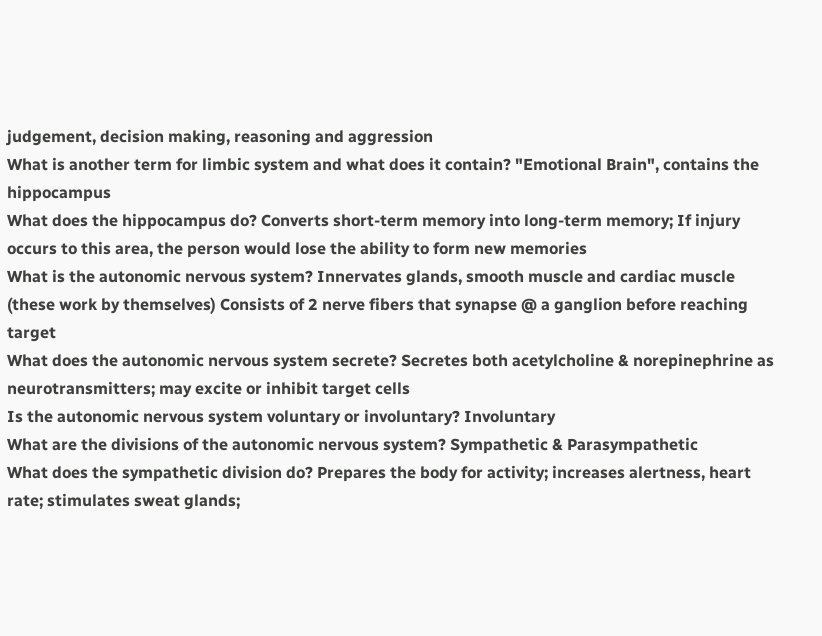judgement, decision making, reasoning and aggression
What is another term for limbic system and what does it contain? "Emotional Brain", contains the hippocampus
What does the hippocampus do? Converts short-term memory into long-term memory; If injury occurs to this area, the person would lose the ability to form new memories
What is the autonomic nervous system? Innervates glands, smooth muscle and cardiac muscle (these work by themselves) Consists of 2 nerve fibers that synapse @ a ganglion before reaching target
What does the autonomic nervous system secrete? Secretes both acetylcholine & norepinephrine as neurotransmitters; may excite or inhibit target cells
Is the autonomic nervous system voluntary or involuntary? Involuntary
What are the divisions of the autonomic nervous system? Sympathetic & Parasympathetic
What does the sympathetic division do? Prepares the body for activity; increases alertness, heart rate; stimulates sweat glands;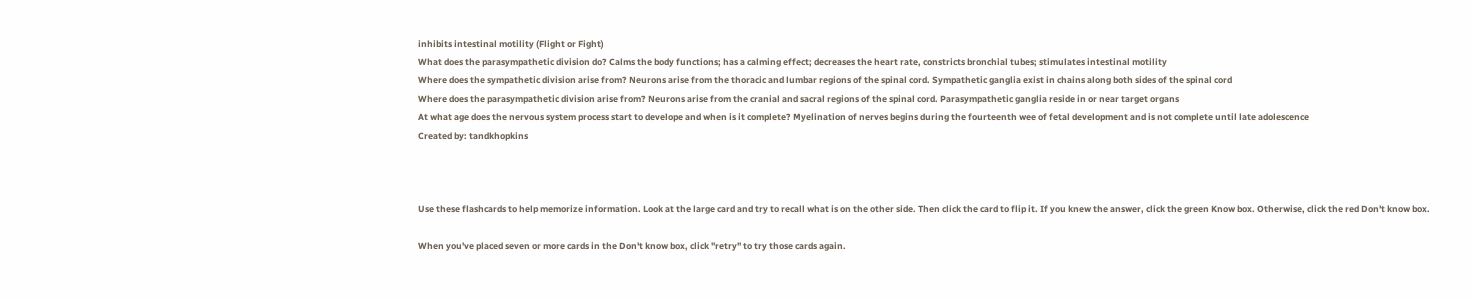inhibits intestinal motility (Flight or Fight)
What does the parasympathetic division do? Calms the body functions; has a calming effect; decreases the heart rate, constricts bronchial tubes; stimulates intestinal motility
Where does the sympathetic division arise from? Neurons arise from the thoracic and lumbar regions of the spinal cord. Sympathetic ganglia exist in chains along both sides of the spinal cord
Where does the parasympathetic division arise from? Neurons arise from the cranial and sacral regions of the spinal cord. Parasympathetic ganglia reside in or near target organs
At what age does the nervous system process start to develope and when is it complete? Myelination of nerves begins during the fourteenth wee of fetal development and is not complete until late adolescence
Created by: tandkhopkins



Use these flashcards to help memorize information. Look at the large card and try to recall what is on the other side. Then click the card to flip it. If you knew the answer, click the green Know box. Otherwise, click the red Don't know box.

When you've placed seven or more cards in the Don't know box, click "retry" to try those cards again.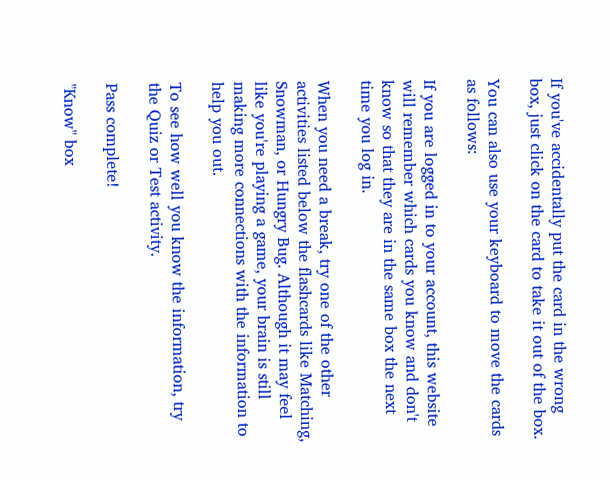If you've accidentally put the card in the wrong box, just click on the card to take it out of the box.

You can also use your keyboard to move the cards as follows:

If you are logged in to your account, this website will remember which cards you know and don't know so that they are in the same box the next time you log in.

When you need a break, try one of the other activities listed below the flashcards like Matching, Snowman, or Hungry Bug. Although it may feel like you're playing a game, your brain is still making more connections with the information to help you out.

To see how well you know the information, try the Quiz or Test activity.

Pass complete!

"Know" box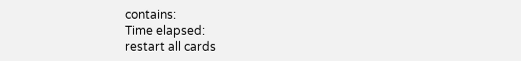contains:
Time elapsed:
restart all cards